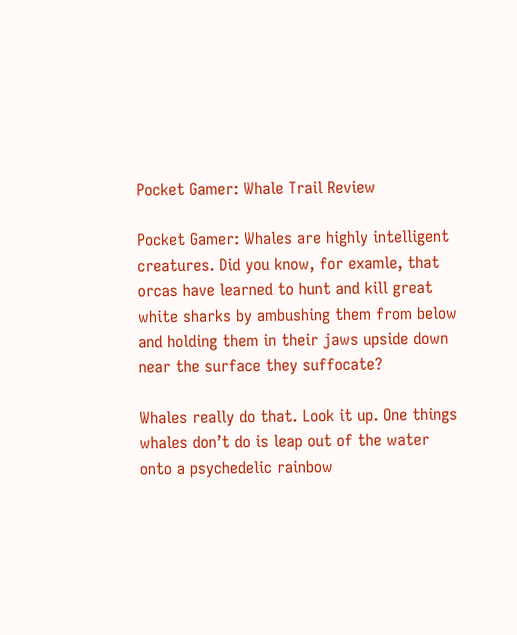Pocket Gamer: Whale Trail Review

Pocket Gamer: Whales are highly intelligent creatures. Did you know, for examle, that orcas have learned to hunt and kill great white sharks by ambushing them from below and holding them in their jaws upside down near the surface they suffocate?

Whales really do that. Look it up. One things whales don’t do is leap out of the water onto a psychedelic rainbow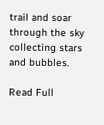trail and soar through the sky collecting stars and bubbles.

Read Full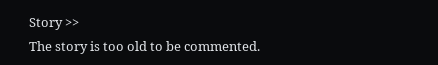Story >>
The story is too old to be commented.